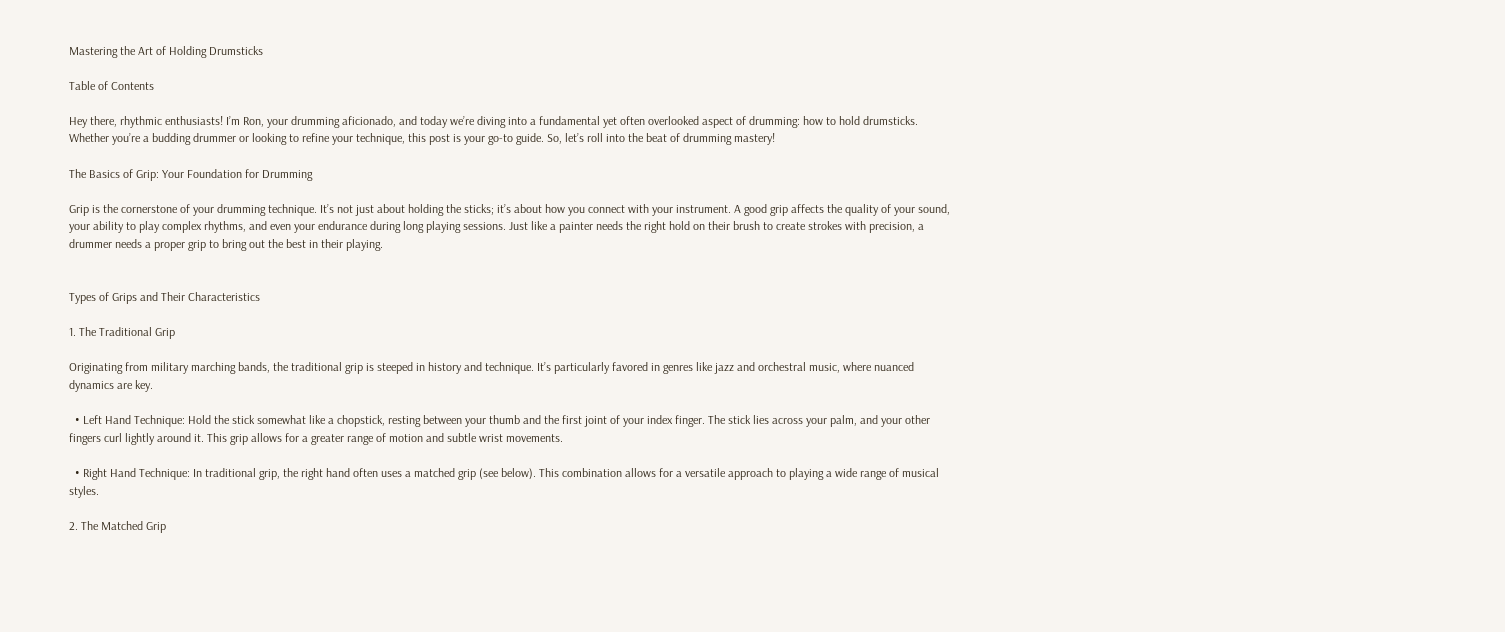Mastering the Art of Holding Drumsticks

Table of Contents

Hey there, rhythmic enthusiasts! I’m Ron, your drumming aficionado, and today we’re diving into a fundamental yet often overlooked aspect of drumming: how to hold drumsticks. Whether you’re a budding drummer or looking to refine your technique, this post is your go-to guide. So, let’s roll into the beat of drumming mastery!

The Basics of Grip: Your Foundation for Drumming

Grip is the cornerstone of your drumming technique. It’s not just about holding the sticks; it’s about how you connect with your instrument. A good grip affects the quality of your sound, your ability to play complex rhythms, and even your endurance during long playing sessions. Just like a painter needs the right hold on their brush to create strokes with precision, a drummer needs a proper grip to bring out the best in their playing.


Types of Grips and Their Characteristics

1. The Traditional Grip

Originating from military marching bands, the traditional grip is steeped in history and technique. It’s particularly favored in genres like jazz and orchestral music, where nuanced dynamics are key.

  • Left Hand Technique: Hold the stick somewhat like a chopstick, resting between your thumb and the first joint of your index finger. The stick lies across your palm, and your other fingers curl lightly around it. This grip allows for a greater range of motion and subtle wrist movements.

  • Right Hand Technique: In traditional grip, the right hand often uses a matched grip (see below). This combination allows for a versatile approach to playing a wide range of musical styles.

2. The Matched Grip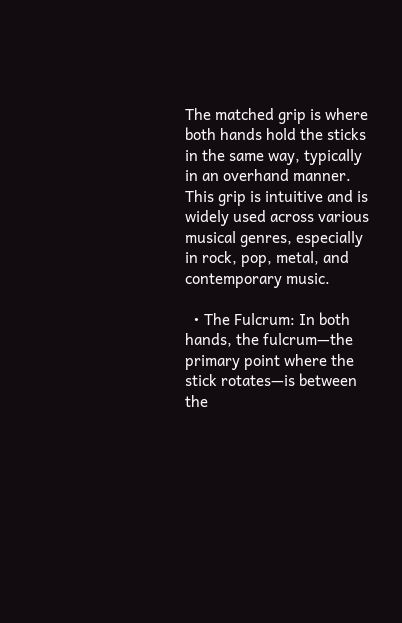The matched grip is where both hands hold the sticks in the same way, typically in an overhand manner. This grip is intuitive and is widely used across various musical genres, especially in rock, pop, metal, and contemporary music.

  • The Fulcrum: In both hands, the fulcrum—the primary point where the stick rotates—is between the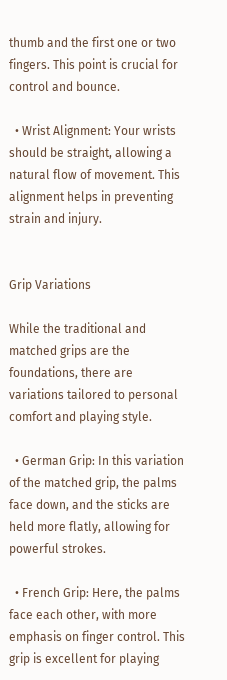thumb and the first one or two fingers. This point is crucial for control and bounce.

  • Wrist Alignment: Your wrists should be straight, allowing a natural flow of movement. This alignment helps in preventing strain and injury.


Grip Variations

While the traditional and matched grips are the foundations, there are variations tailored to personal comfort and playing style.

  • German Grip: In this variation of the matched grip, the palms face down, and the sticks are held more flatly, allowing for powerful strokes.

  • French Grip: Here, the palms face each other, with more emphasis on finger control. This grip is excellent for playing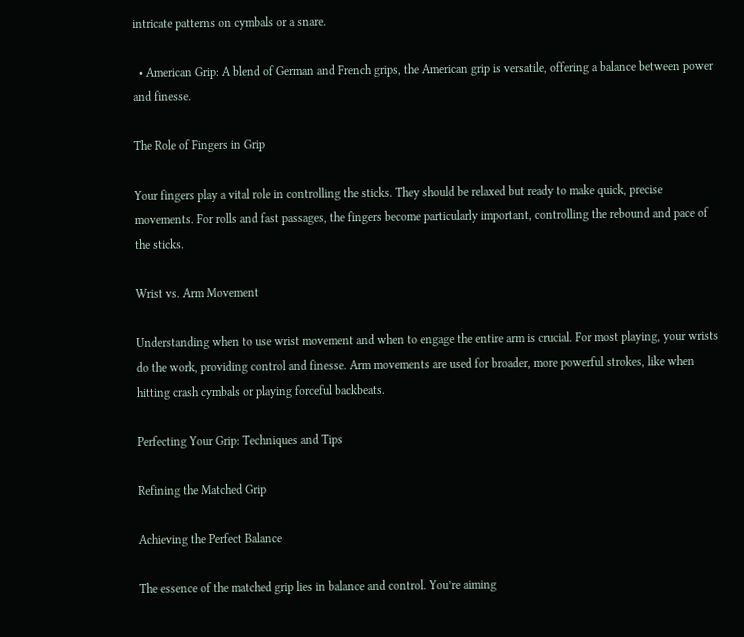intricate patterns on cymbals or a snare.

  • American Grip: A blend of German and French grips, the American grip is versatile, offering a balance between power and finesse.

The Role of Fingers in Grip

Your fingers play a vital role in controlling the sticks. They should be relaxed but ready to make quick, precise movements. For rolls and fast passages, the fingers become particularly important, controlling the rebound and pace of the sticks.

Wrist vs. Arm Movement

Understanding when to use wrist movement and when to engage the entire arm is crucial. For most playing, your wrists do the work, providing control and finesse. Arm movements are used for broader, more powerful strokes, like when hitting crash cymbals or playing forceful backbeats.

Perfecting Your Grip: Techniques and Tips

Refining the Matched Grip

Achieving the Perfect Balance

The essence of the matched grip lies in balance and control. You’re aiming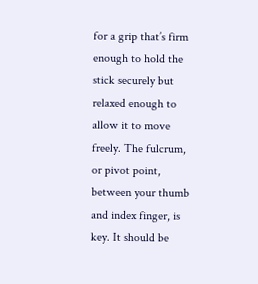for a grip that’s firm enough to hold the stick securely but relaxed enough to allow it to move freely. The fulcrum, or pivot point, between your thumb and index finger, is key. It should be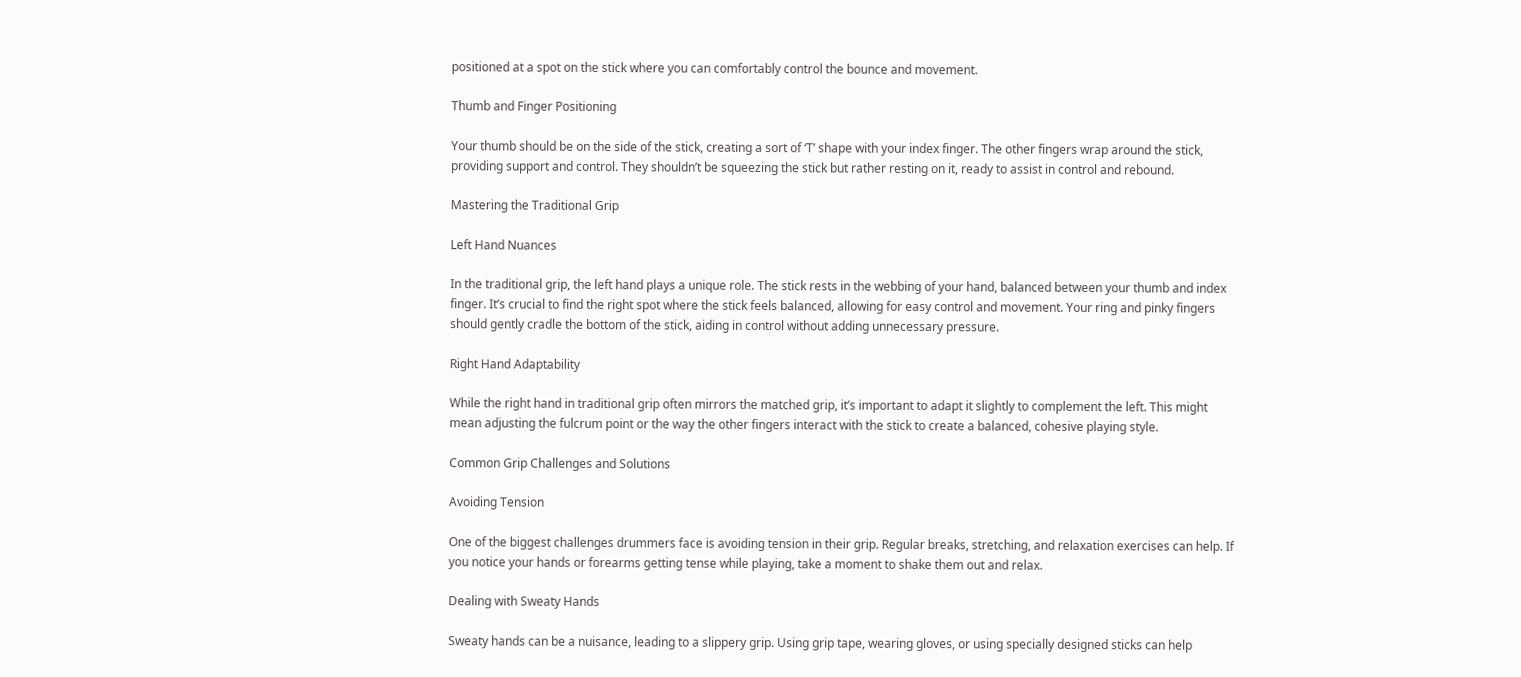positioned at a spot on the stick where you can comfortably control the bounce and movement.

Thumb and Finger Positioning

Your thumb should be on the side of the stick, creating a sort of ‘T’ shape with your index finger. The other fingers wrap around the stick, providing support and control. They shouldn’t be squeezing the stick but rather resting on it, ready to assist in control and rebound.

Mastering the Traditional Grip

Left Hand Nuances

In the traditional grip, the left hand plays a unique role. The stick rests in the webbing of your hand, balanced between your thumb and index finger. It’s crucial to find the right spot where the stick feels balanced, allowing for easy control and movement. Your ring and pinky fingers should gently cradle the bottom of the stick, aiding in control without adding unnecessary pressure.

Right Hand Adaptability

While the right hand in traditional grip often mirrors the matched grip, it’s important to adapt it slightly to complement the left. This might mean adjusting the fulcrum point or the way the other fingers interact with the stick to create a balanced, cohesive playing style.

Common Grip Challenges and Solutions

Avoiding Tension

One of the biggest challenges drummers face is avoiding tension in their grip. Regular breaks, stretching, and relaxation exercises can help. If you notice your hands or forearms getting tense while playing, take a moment to shake them out and relax.

Dealing with Sweaty Hands

Sweaty hands can be a nuisance, leading to a slippery grip. Using grip tape, wearing gloves, or using specially designed sticks can help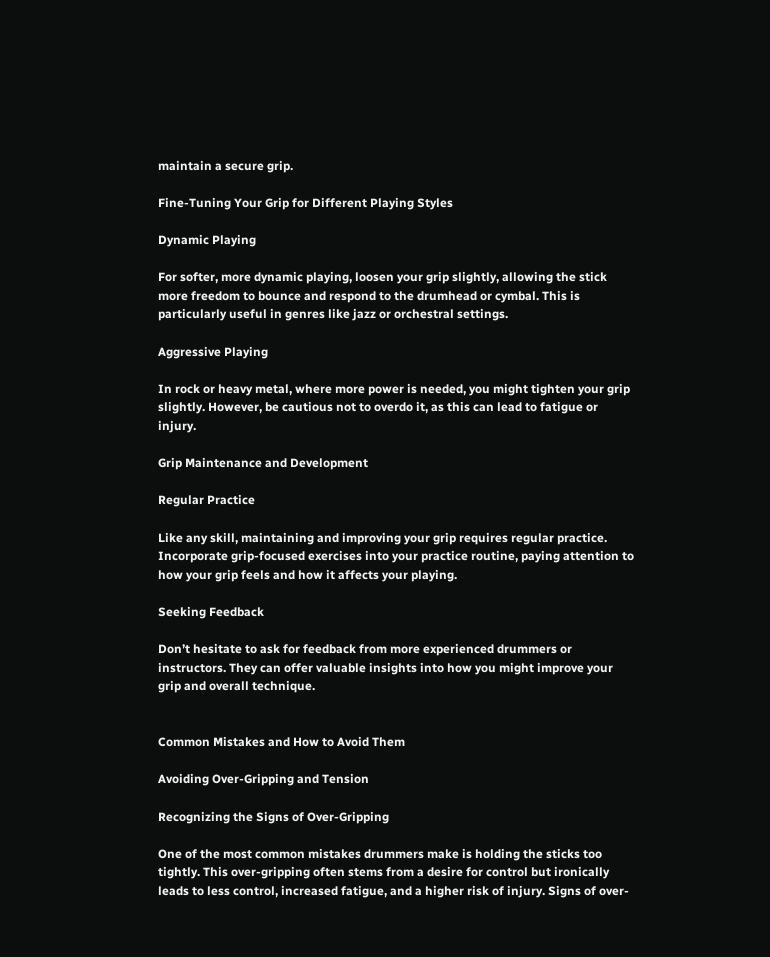maintain a secure grip.

Fine-Tuning Your Grip for Different Playing Styles

Dynamic Playing

For softer, more dynamic playing, loosen your grip slightly, allowing the stick more freedom to bounce and respond to the drumhead or cymbal. This is particularly useful in genres like jazz or orchestral settings.

Aggressive Playing

In rock or heavy metal, where more power is needed, you might tighten your grip slightly. However, be cautious not to overdo it, as this can lead to fatigue or injury.

Grip Maintenance and Development

Regular Practice

Like any skill, maintaining and improving your grip requires regular practice. Incorporate grip-focused exercises into your practice routine, paying attention to how your grip feels and how it affects your playing.

Seeking Feedback

Don’t hesitate to ask for feedback from more experienced drummers or instructors. They can offer valuable insights into how you might improve your grip and overall technique.


Common Mistakes and How to Avoid Them

Avoiding Over-Gripping and Tension

Recognizing the Signs of Over-Gripping

One of the most common mistakes drummers make is holding the sticks too tightly. This over-gripping often stems from a desire for control but ironically leads to less control, increased fatigue, and a higher risk of injury. Signs of over-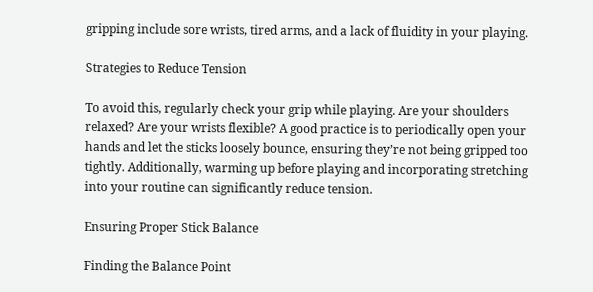gripping include sore wrists, tired arms, and a lack of fluidity in your playing.

Strategies to Reduce Tension

To avoid this, regularly check your grip while playing. Are your shoulders relaxed? Are your wrists flexible? A good practice is to periodically open your hands and let the sticks loosely bounce, ensuring they’re not being gripped too tightly. Additionally, warming up before playing and incorporating stretching into your routine can significantly reduce tension.

Ensuring Proper Stick Balance

Finding the Balance Point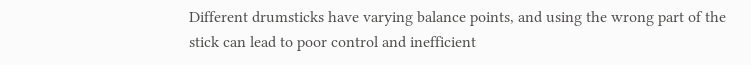Different drumsticks have varying balance points, and using the wrong part of the stick can lead to poor control and inefficient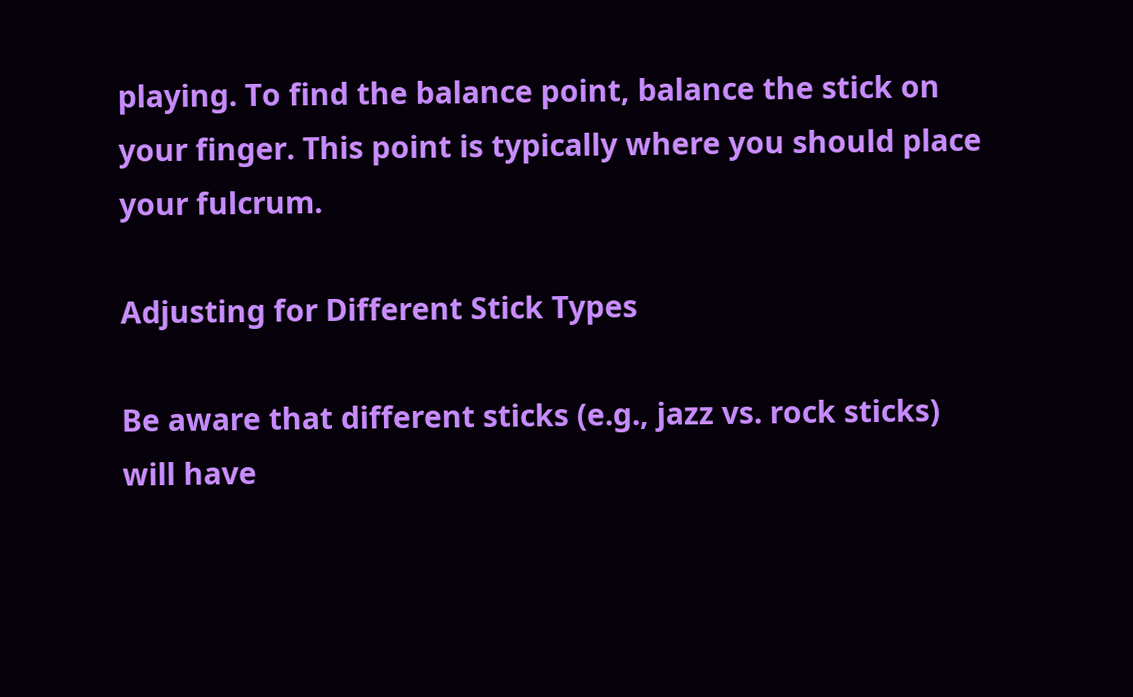playing. To find the balance point, balance the stick on your finger. This point is typically where you should place your fulcrum.

Adjusting for Different Stick Types

Be aware that different sticks (e.g., jazz vs. rock sticks) will have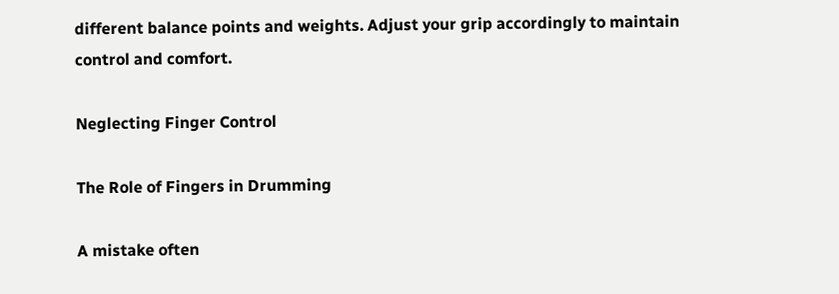different balance points and weights. Adjust your grip accordingly to maintain control and comfort.

Neglecting Finger Control

The Role of Fingers in Drumming

A mistake often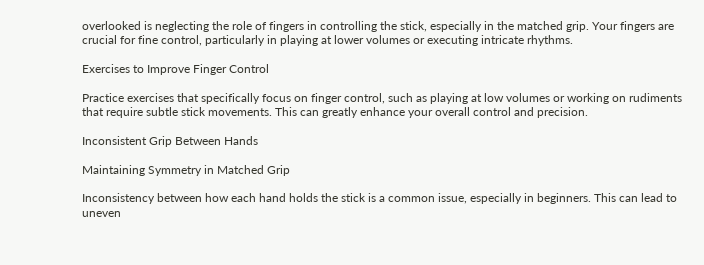overlooked is neglecting the role of fingers in controlling the stick, especially in the matched grip. Your fingers are crucial for fine control, particularly in playing at lower volumes or executing intricate rhythms.

Exercises to Improve Finger Control

Practice exercises that specifically focus on finger control, such as playing at low volumes or working on rudiments that require subtle stick movements. This can greatly enhance your overall control and precision.

Inconsistent Grip Between Hands

Maintaining Symmetry in Matched Grip

Inconsistency between how each hand holds the stick is a common issue, especially in beginners. This can lead to uneven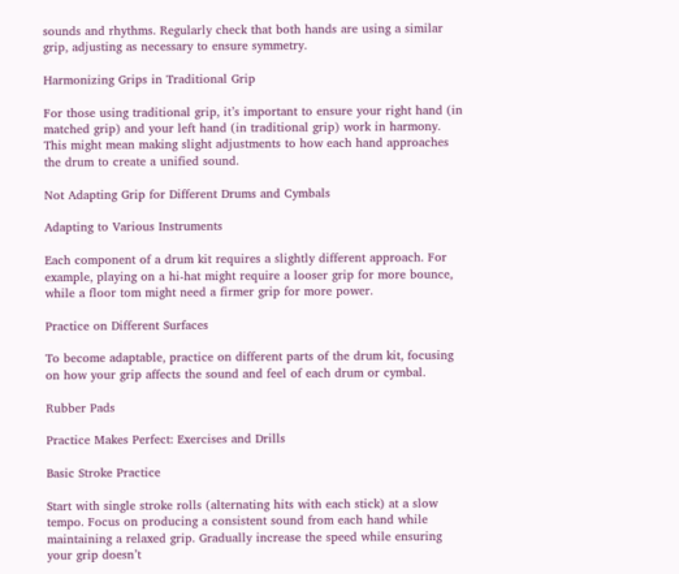sounds and rhythms. Regularly check that both hands are using a similar grip, adjusting as necessary to ensure symmetry.

Harmonizing Grips in Traditional Grip

For those using traditional grip, it’s important to ensure your right hand (in matched grip) and your left hand (in traditional grip) work in harmony. This might mean making slight adjustments to how each hand approaches the drum to create a unified sound.

Not Adapting Grip for Different Drums and Cymbals

Adapting to Various Instruments

Each component of a drum kit requires a slightly different approach. For example, playing on a hi-hat might require a looser grip for more bounce, while a floor tom might need a firmer grip for more power.

Practice on Different Surfaces

To become adaptable, practice on different parts of the drum kit, focusing on how your grip affects the sound and feel of each drum or cymbal.

Rubber Pads

Practice Makes Perfect: Exercises and Drills

Basic Stroke Practice

Start with single stroke rolls (alternating hits with each stick) at a slow tempo. Focus on producing a consistent sound from each hand while maintaining a relaxed grip. Gradually increase the speed while ensuring your grip doesn’t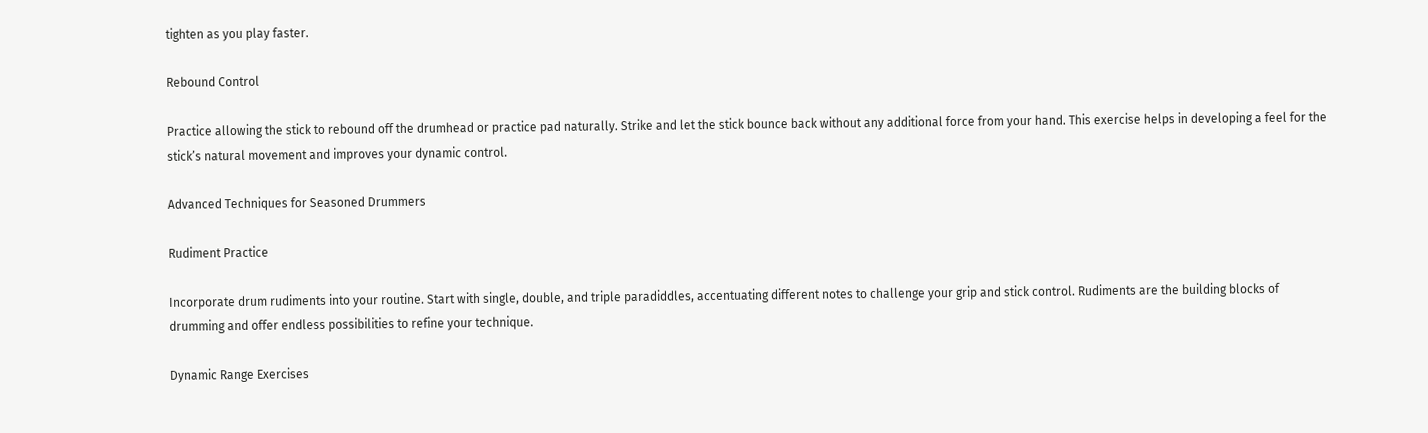tighten as you play faster.

Rebound Control

Practice allowing the stick to rebound off the drumhead or practice pad naturally. Strike and let the stick bounce back without any additional force from your hand. This exercise helps in developing a feel for the stick’s natural movement and improves your dynamic control.

Advanced Techniques for Seasoned Drummers

Rudiment Practice

Incorporate drum rudiments into your routine. Start with single, double, and triple paradiddles, accentuating different notes to challenge your grip and stick control. Rudiments are the building blocks of drumming and offer endless possibilities to refine your technique.

Dynamic Range Exercises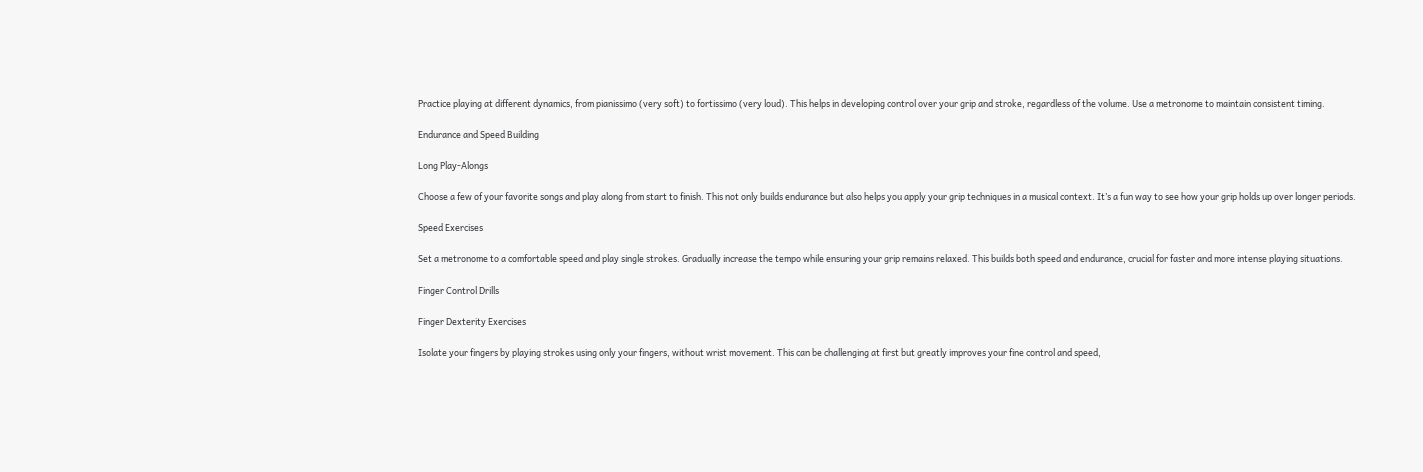Practice playing at different dynamics, from pianissimo (very soft) to fortissimo (very loud). This helps in developing control over your grip and stroke, regardless of the volume. Use a metronome to maintain consistent timing.

Endurance and Speed Building

Long Play-Alongs

Choose a few of your favorite songs and play along from start to finish. This not only builds endurance but also helps you apply your grip techniques in a musical context. It’s a fun way to see how your grip holds up over longer periods.

Speed Exercises

Set a metronome to a comfortable speed and play single strokes. Gradually increase the tempo while ensuring your grip remains relaxed. This builds both speed and endurance, crucial for faster and more intense playing situations.

Finger Control Drills

Finger Dexterity Exercises

Isolate your fingers by playing strokes using only your fingers, without wrist movement. This can be challenging at first but greatly improves your fine control and speed,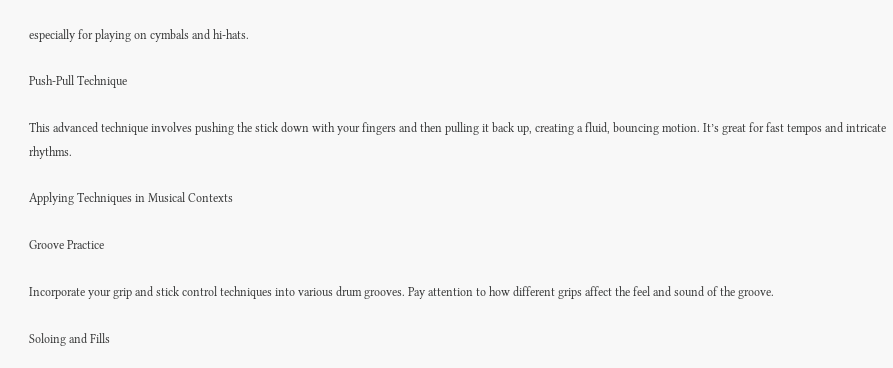especially for playing on cymbals and hi-hats.

Push-Pull Technique

This advanced technique involves pushing the stick down with your fingers and then pulling it back up, creating a fluid, bouncing motion. It’s great for fast tempos and intricate rhythms.

Applying Techniques in Musical Contexts

Groove Practice

Incorporate your grip and stick control techniques into various drum grooves. Pay attention to how different grips affect the feel and sound of the groove.

Soloing and Fills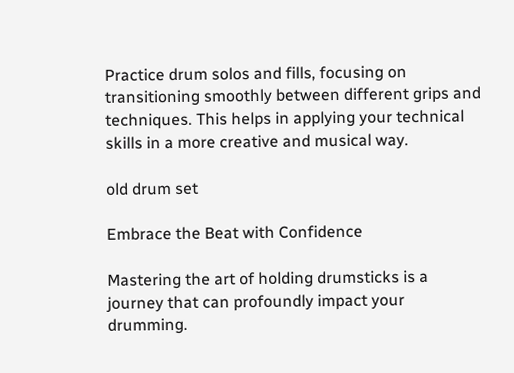Practice drum solos and fills, focusing on transitioning smoothly between different grips and techniques. This helps in applying your technical skills in a more creative and musical way.

old drum set

Embrace the Beat with Confidence

Mastering the art of holding drumsticks is a journey that can profoundly impact your drumming.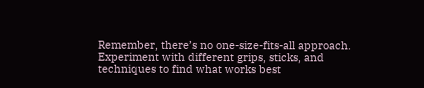Remember, there’s no one-size-fits-all approach. Experiment with different grips, sticks, and techniques to find what works best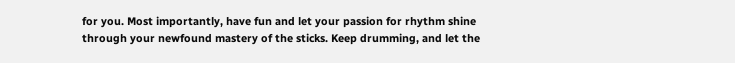for you. Most importantly, have fun and let your passion for rhythm shine through your newfound mastery of the sticks. Keep drumming, and let the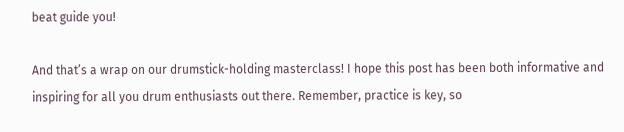beat guide you!

And that’s a wrap on our drumstick-holding masterclass! I hope this post has been both informative and inspiring for all you drum enthusiasts out there. Remember, practice is key, so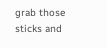grab those sticks and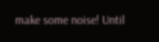make some noise! Until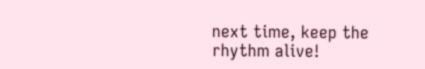next time, keep the rhythm alive!